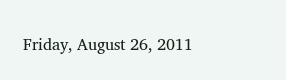Friday, August 26, 2011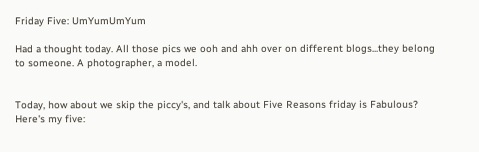Friday Five: UmYumUmYum

Had a thought today. All those pics we ooh and ahh over on different blogs...they belong to someone. A photographer, a model.


Today, how about we skip the piccy's, and talk about Five Reasons friday is Fabulous?
Here's my five: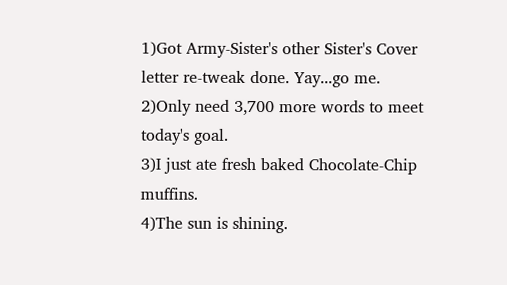1)Got Army-Sister's other Sister's Cover letter re-tweak done. Yay...go me.
2)Only need 3,700 more words to meet today's goal.
3)I just ate fresh baked Chocolate-Chip muffins.
4)The sun is shining.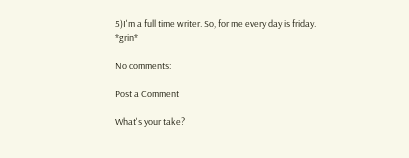5)I'm a full time writer. So, for me every day is friday. *grin*

No comments:

Post a Comment

What's your take?